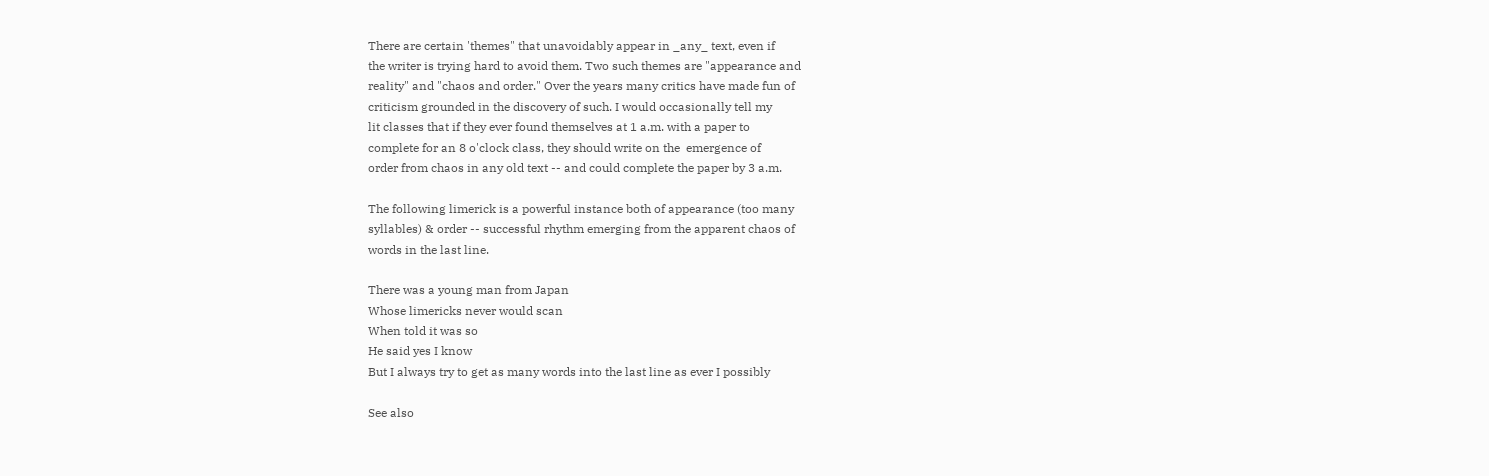There are certain 'themes" that unavoidably appear in _any_ text, even if
the writer is trying hard to avoid them. Two such themes are "appearance and
reality" and "chaos and order." Over the years many critics have made fun of
criticism grounded in the discovery of such. I would occasionally tell my
lit classes that if they ever found themselves at 1 a.m. with a paper to
complete for an 8 o'clock class, they should write on the  emergence of
order from chaos in any old text -- and could complete the paper by 3 a.m.

The following limerick is a powerful instance both of appearance (too many
syllables) & order -- successful rhythm emerging from the apparent chaos of
words in the last line.

There was a young man from Japan
Whose limericks never would scan
When told it was so
He said yes I know
But I always try to get as many words into the last line as ever I possibly

See also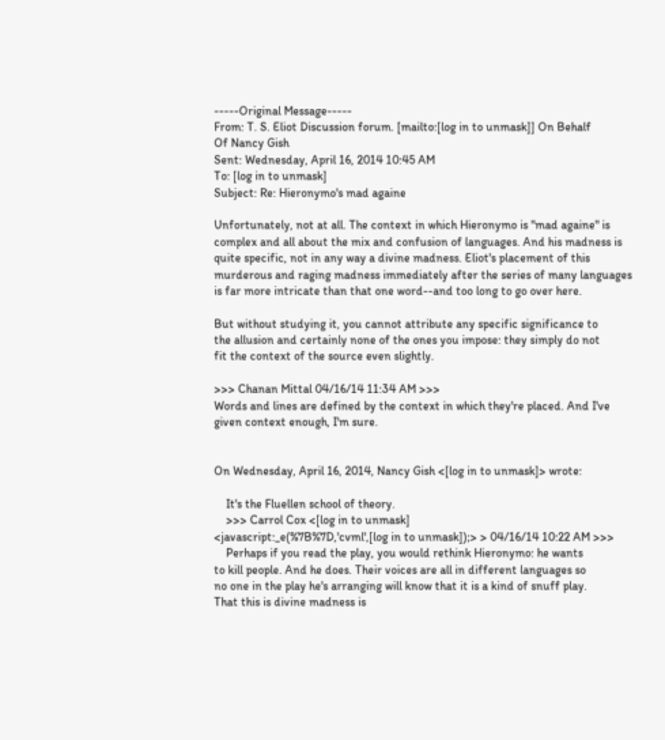-----Original Message-----
From: T. S. Eliot Discussion forum. [mailto:[log in to unmask]] On Behalf
Of Nancy Gish
Sent: Wednesday, April 16, 2014 10:45 AM
To: [log in to unmask]
Subject: Re: Hieronymo's mad againe

Unfortunately, not at all. The context in which Hieronymo is "mad againe" is
complex and all about the mix and confusion of languages. And his madness is
quite specific, not in any way a divine madness. Eliot's placement of this
murderous and raging madness immediately after the series of many languages
is far more intricate than that one word--and too long to go over here.

But without studying it, you cannot attribute any specific significance to
the allusion and certainly none of the ones you impose: they simply do not
fit the context of the source even slightly.

>>> Chanan Mittal 04/16/14 11:34 AM >>>
Words and lines are defined by the context in which they're placed. And I've
given context enough, I'm sure.


On Wednesday, April 16, 2014, Nancy Gish <[log in to unmask]> wrote:

    It's the Fluellen school of theory.
    >>> Carrol Cox <[log in to unmask]
<javascript:_e(%7B%7D,'cvml',[log in to unmask]);> > 04/16/14 10:22 AM >>>
    Perhaps if you read the play, you would rethink Hieronymo: he wants
to kill people. And he does. Their voices are all in different languages so
no one in the play he's arranging will know that it is a kind of snuff play.
That this is divine madness is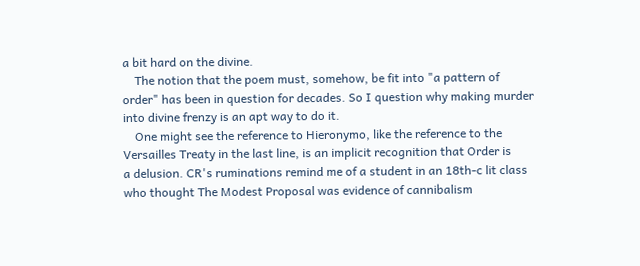a bit hard on the divine.
    The notion that the poem must, somehow, be fit into "a pattern of
order" has been in question for decades. So I question why making murder
into divine frenzy is an apt way to do it.
    One might see the reference to Hieronymo, like the reference to the
Versailles Treaty in the last line, is an implicit recognition that Order is
a delusion. CR's ruminations remind me of a student in an 18th-c lit class
who thought The Modest Proposal was evidence of cannibalism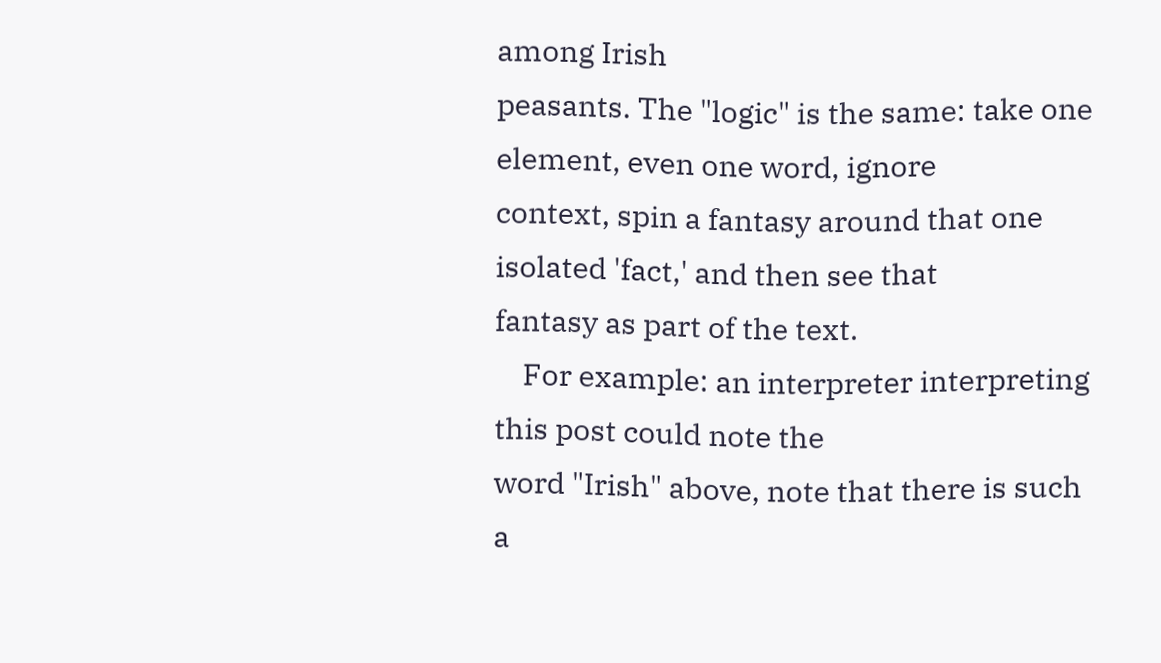among Irish
peasants. The "logic" is the same: take one element, even one word, ignore
context, spin a fantasy around that one isolated 'fact,' and then see that
fantasy as part of the text.
    For example: an interpreter interpreting this post could note the
word "Irish" above, note that there is such a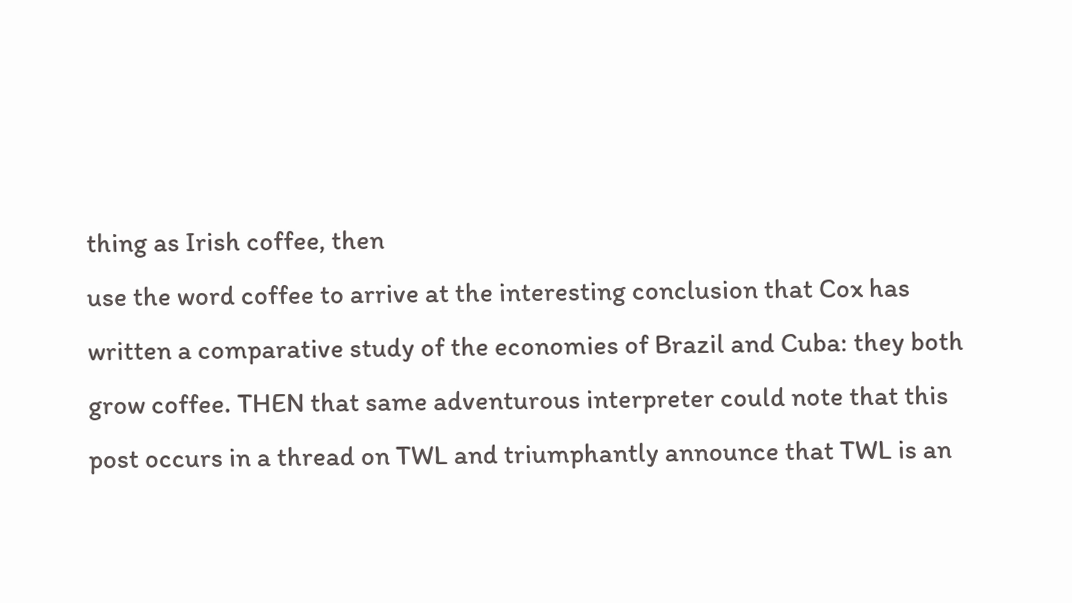thing as Irish coffee, then
use the word coffee to arrive at the interesting conclusion that Cox has
written a comparative study of the economies of Brazil and Cuba: they both
grow coffee. THEN that same adventurous interpreter could note that this
post occurs in a thread on TWL and triumphantly announce that TWL is an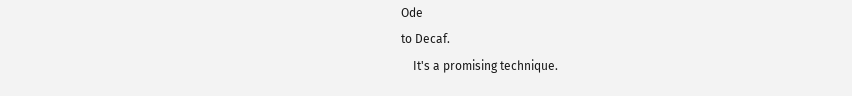Ode
to Decaf.
    It's a promising technique.